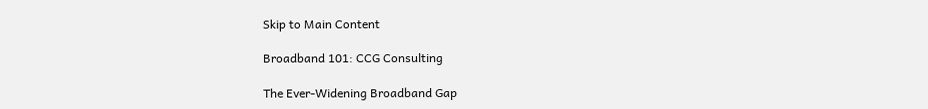Skip to Main Content

Broadband 101: CCG Consulting

The Ever-Widening Broadband Gap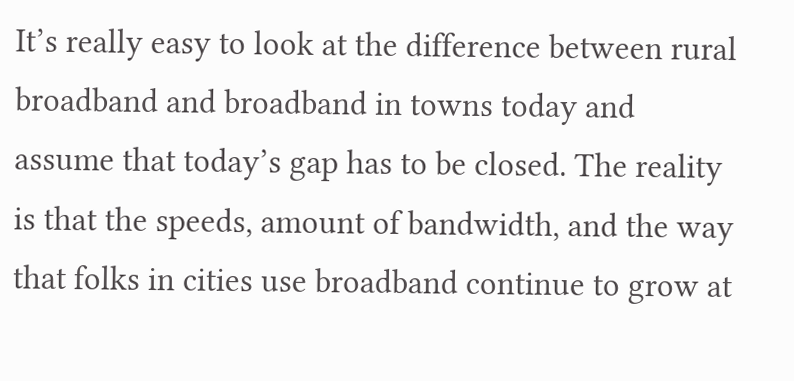It’s really easy to look at the difference between rural broadband and broadband in towns today and assume that today’s gap has to be closed. The reality is that the speeds, amount of bandwidth, and the way that folks in cities use broadband continue to grow at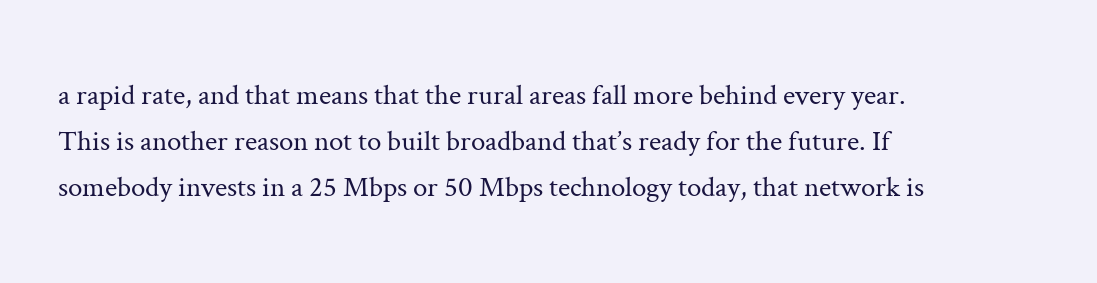a rapid rate, and that means that the rural areas fall more behind every year. This is another reason not to built broadband that’s ready for the future. If somebody invests in a 25 Mbps or 50 Mbps technology today, that network is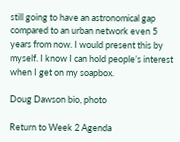still going to have an astronomical gap compared to an urban network even 5 years from now. I would present this by myself. I know I can hold people’s interest when I get on my soapbox.

Doug Dawson bio, photo

Return to Week 2 Agenda